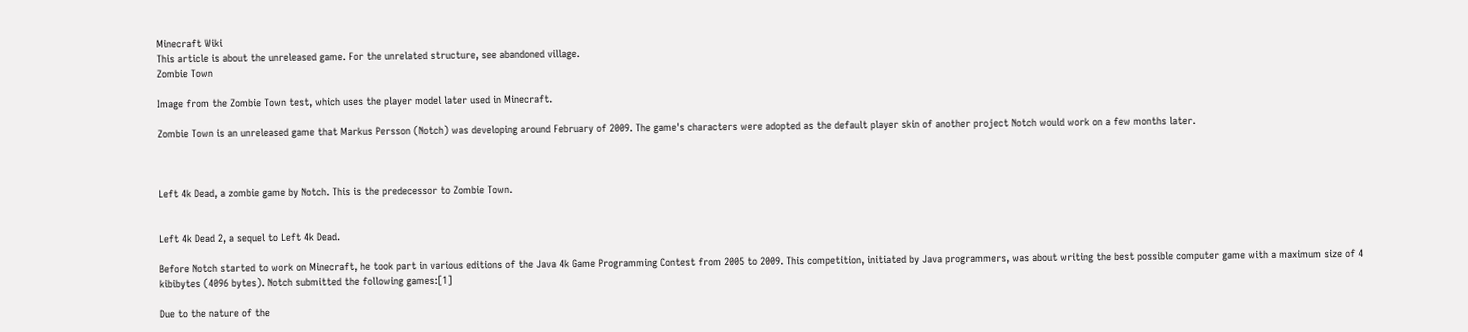Minecraft Wiki
This article is about the unreleased game. For the unrelated structure, see abandoned village.
Zombie Town

Image from the Zombie Town test, which uses the player model later used in Minecraft.

Zombie Town is an unreleased game that Markus Persson (Notch) was developing around February of 2009. The game's characters were adopted as the default player skin of another project Notch would work on a few months later.



Left 4k Dead, a zombie game by Notch. This is the predecessor to Zombie Town.


Left 4k Dead 2, a sequel to Left 4k Dead.

Before Notch started to work on Minecraft, he took part in various editions of the Java 4k Game Programming Contest from 2005 to 2009. This competition, initiated by Java programmers, was about writing the best possible computer game with a maximum size of 4 kibibytes (4096 bytes). Notch submitted the following games:[1]

Due to the nature of the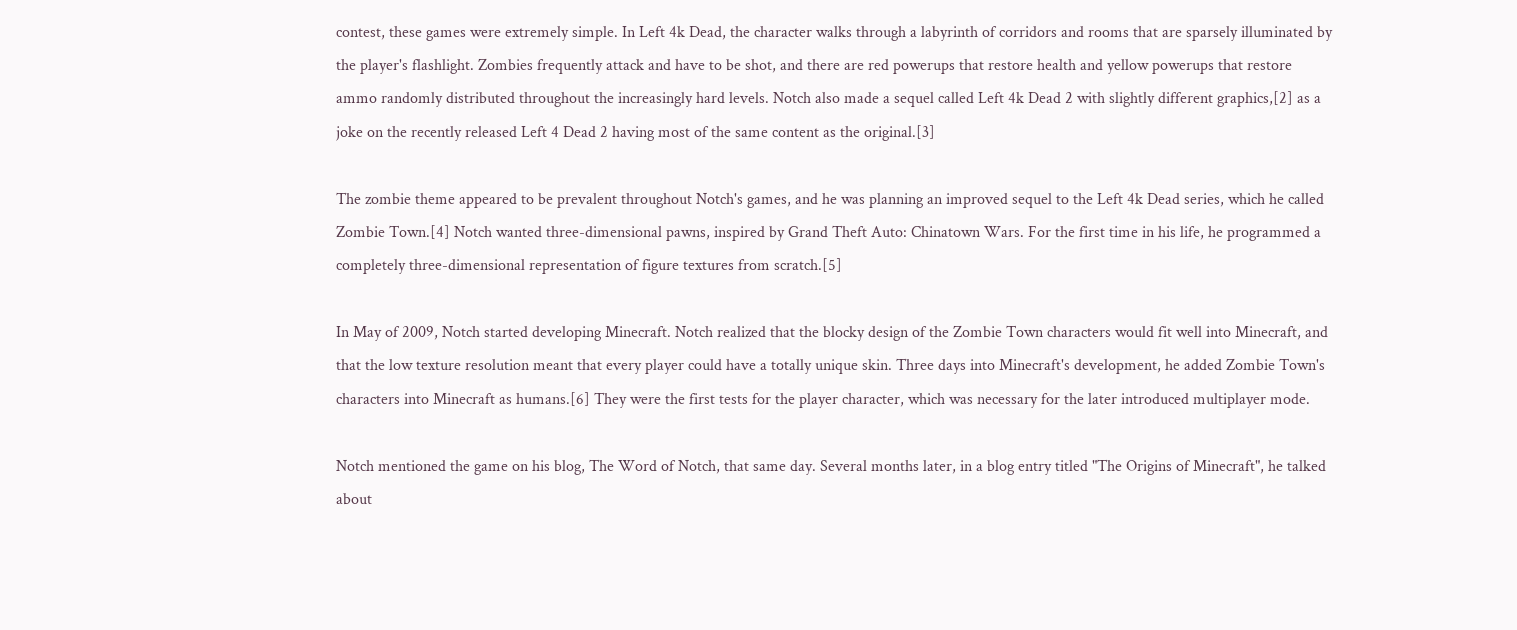contest, these games were extremely simple. In Left 4k Dead, the character walks through a labyrinth of corridors and rooms that are sparsely illuminated by the player's flashlight. Zombies frequently attack and have to be shot, and there are red powerups that restore health and yellow powerups that restore ammo randomly distributed throughout the increasingly hard levels. Notch also made a sequel called Left 4k Dead 2 with slightly different graphics,[2] as a joke on the recently released Left 4 Dead 2 having most of the same content as the original.[3]

The zombie theme appeared to be prevalent throughout Notch's games, and he was planning an improved sequel to the Left 4k Dead series, which he called Zombie Town.[4] Notch wanted three-dimensional pawns, inspired by Grand Theft Auto: Chinatown Wars. For the first time in his life, he programmed a completely three-dimensional representation of figure textures from scratch.[5]

In May of 2009, Notch started developing Minecraft. Notch realized that the blocky design of the Zombie Town characters would fit well into Minecraft, and that the low texture resolution meant that every player could have a totally unique skin. Three days into Minecraft's development, he added Zombie Town's characters into Minecraft as humans.[6] They were the first tests for the player character, which was necessary for the later introduced multiplayer mode.

Notch mentioned the game on his blog, The Word of Notch, that same day. Several months later, in a blog entry titled "The Origins of Minecraft", he talked about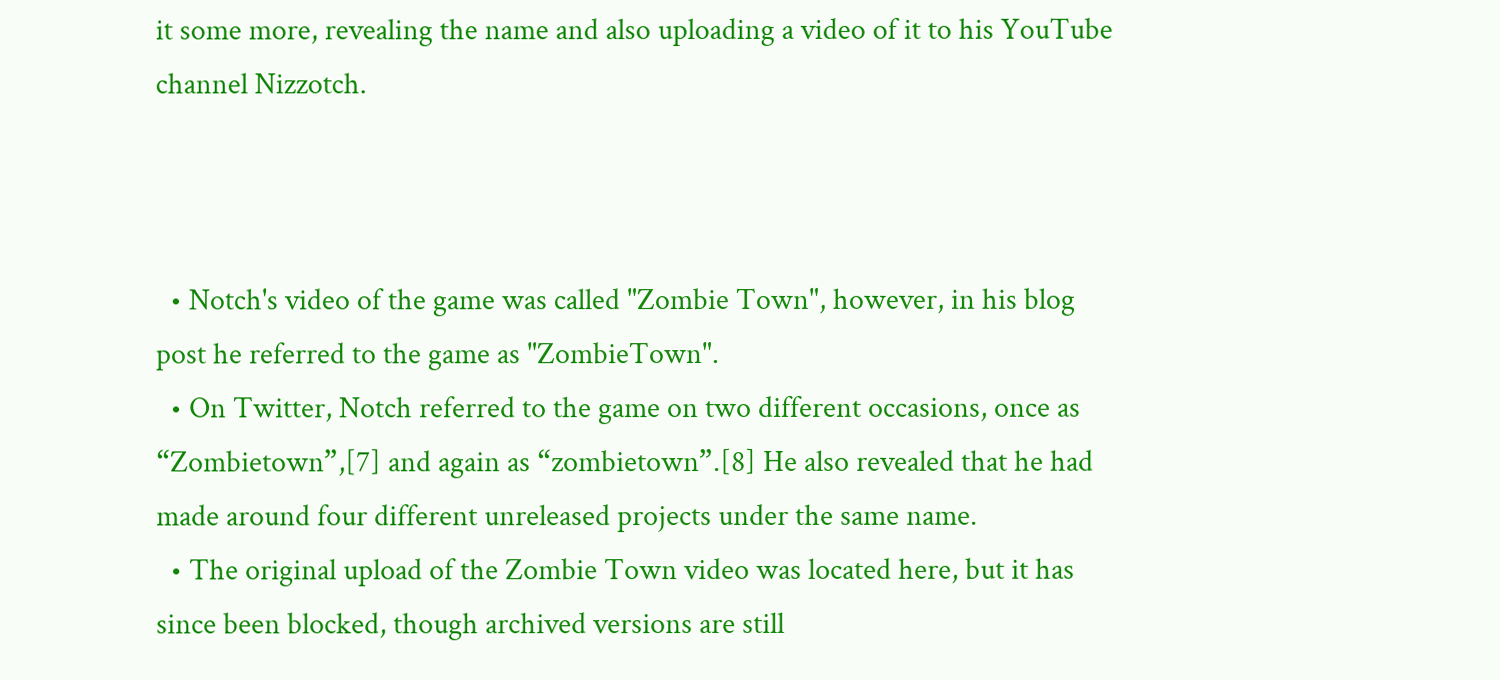it some more, revealing the name and also uploading a video of it to his YouTube channel Nizzotch.



  • Notch's video of the game was called "Zombie Town", however, in his blog post he referred to the game as "ZombieTown".
  • On Twitter, Notch referred to the game on two different occasions, once as “Zombietown”,[7] and again as “zombietown”.[8] He also revealed that he had made around four different unreleased projects under the same name.
  • The original upload of the Zombie Town video was located here, but it has since been blocked, though archived versions are still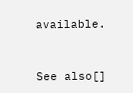available.



See also[]